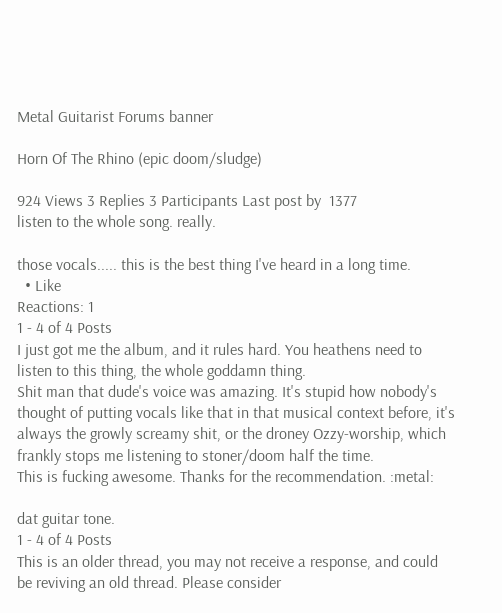Metal Guitarist Forums banner

Horn Of The Rhino (epic doom/sludge)

924 Views 3 Replies 3 Participants Last post by  1377
listen to the whole song. really.

those vocals..... this is the best thing I've heard in a long time.
  • Like
Reactions: 1
1 - 4 of 4 Posts
I just got me the album, and it rules hard. You heathens need to listen to this thing, the whole goddamn thing.
Shit man that dude's voice was amazing. It's stupid how nobody's thought of putting vocals like that in that musical context before, it's always the growly screamy shit, or the droney Ozzy-worship, which frankly stops me listening to stoner/doom half the time.
This is fucking awesome. Thanks for the recommendation. :metal:

dat guitar tone.
1 - 4 of 4 Posts
This is an older thread, you may not receive a response, and could be reviving an old thread. Please consider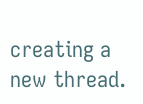creating a new thread.